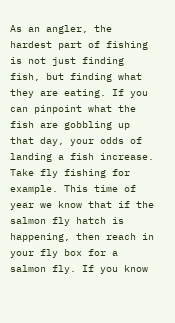As an angler, the hardest part of fishing is not just finding fish, but finding what they are eating. If you can pinpoint what the fish are gobbling up that day, your odds of landing a fish increase. Take fly fishing for example. This time of year we know that if the salmon fly hatch is happening, then reach in your fly box for a salmon fly. If you know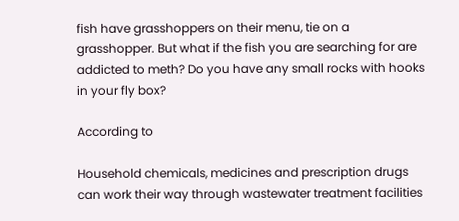fish have grasshoppers on their menu, tie on a grasshopper. But what if the fish you are searching for are addicted to meth? Do you have any small rocks with hooks in your fly box?

According to

Household chemicals, medicines and prescription drugs can work their way through wastewater treatment facilities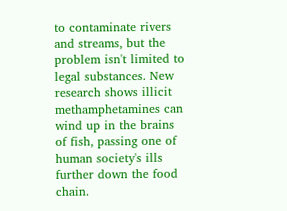to contaminate rivers and streams, but the problem isn't limited to legal substances. New research shows illicit methamphetamines can wind up in the brains of fish, passing one of human society's ills further down the food chain.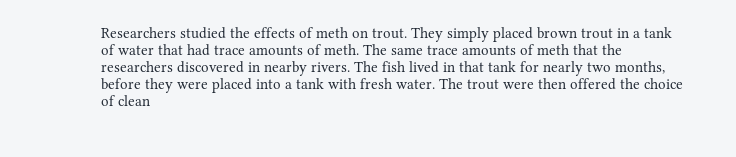Researchers studied the effects of meth on trout. They simply placed brown trout in a tank of water that had trace amounts of meth. The same trace amounts of meth that the researchers discovered in nearby rivers. The fish lived in that tank for nearly two months, before they were placed into a tank with fresh water. The trout were then offered the choice of clean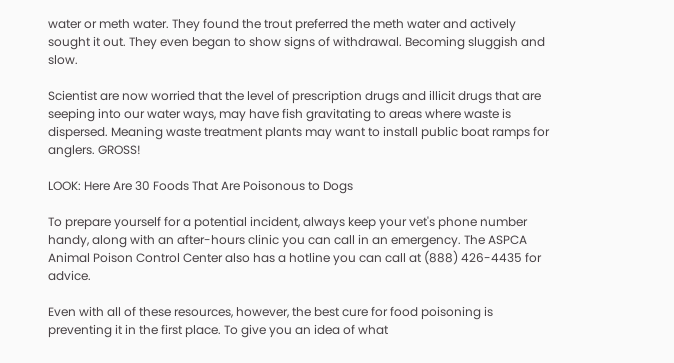water or meth water. They found the trout preferred the meth water and actively sought it out. They even began to show signs of withdrawal. Becoming sluggish and slow.

Scientist are now worried that the level of prescription drugs and illicit drugs that are seeping into our water ways, may have fish gravitating to areas where waste is dispersed. Meaning waste treatment plants may want to install public boat ramps for anglers. GROSS!

LOOK: Here Are 30 Foods That Are Poisonous to Dogs

To prepare yourself for a potential incident, always keep your vet's phone number handy, along with an after-hours clinic you can call in an emergency. The ASPCA Animal Poison Control Center also has a hotline you can call at (888) 426-4435 for advice.

Even with all of these resources, however, the best cure for food poisoning is preventing it in the first place. To give you an idea of what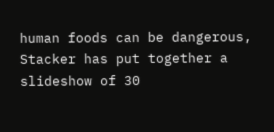human foods can be dangerous, Stacker has put together a slideshow of 30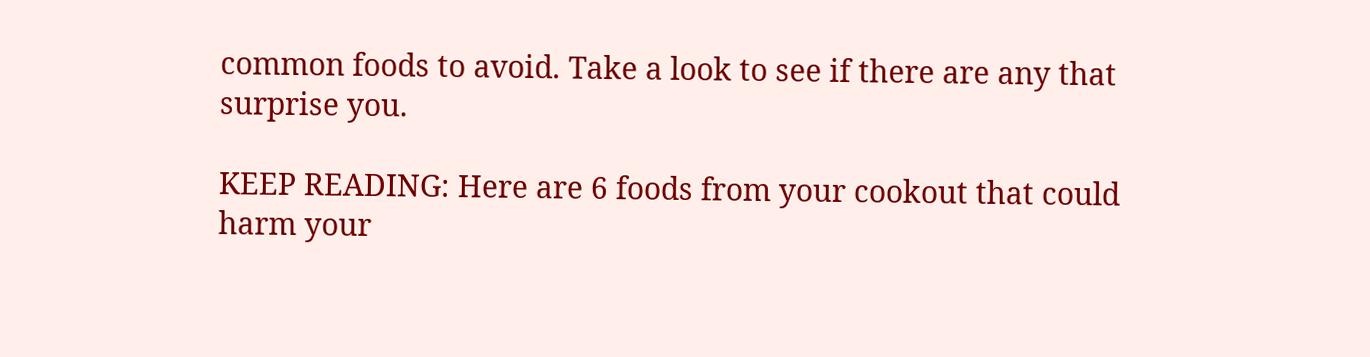common foods to avoid. Take a look to see if there are any that surprise you.

KEEP READING: Here are 6 foods from your cookout that could harm your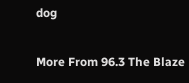dog

More From 96.3 The Blaze